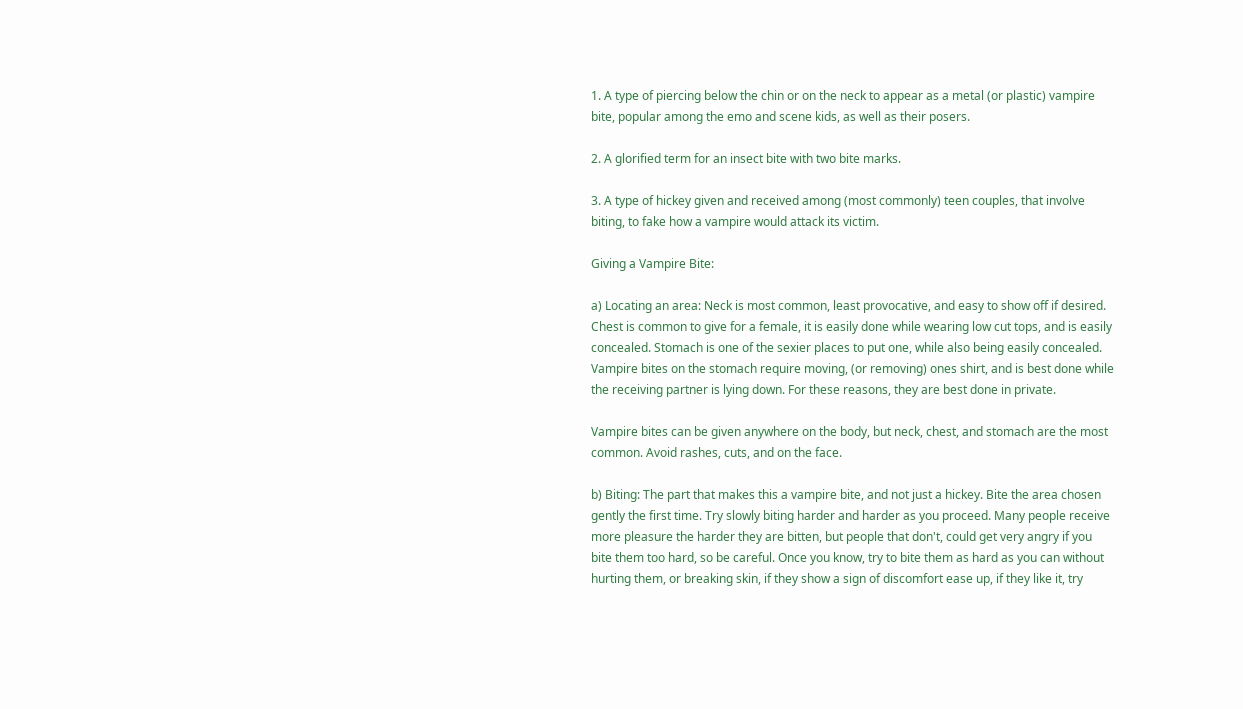1. A type of piercing below the chin or on the neck to appear as a metal (or plastic) vampire bite, popular among the emo and scene kids, as well as their posers.

2. A glorified term for an insect bite with two bite marks.

3. A type of hickey given and received among (most commonly) teen couples, that involve biting, to fake how a vampire would attack its victim.

Giving a Vampire Bite:

a) Locating an area: Neck is most common, least provocative, and easy to show off if desired. Chest is common to give for a female, it is easily done while wearing low cut tops, and is easily concealed. Stomach is one of the sexier places to put one, while also being easily concealed. Vampire bites on the stomach require moving, (or removing) ones shirt, and is best done while the receiving partner is lying down. For these reasons, they are best done in private.

Vampire bites can be given anywhere on the body, but neck, chest, and stomach are the most common. Avoid rashes, cuts, and on the face.

b) Biting: The part that makes this a vampire bite, and not just a hickey. Bite the area chosen gently the first time. Try slowly biting harder and harder as you proceed. Many people receive more pleasure the harder they are bitten, but people that don't, could get very angry if you bite them too hard, so be careful. Once you know, try to bite them as hard as you can without hurting them, or breaking skin, if they show a sign of discomfort ease up, if they like it, try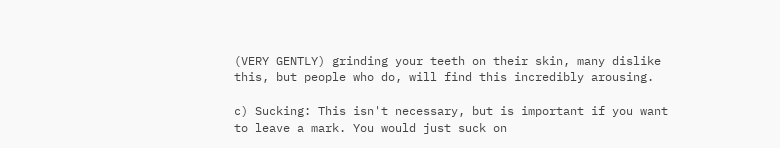(VERY GENTLY) grinding your teeth on their skin, many dislike this, but people who do, will find this incredibly arousing.

c) Sucking: This isn't necessary, but is important if you want to leave a mark. You would just suck on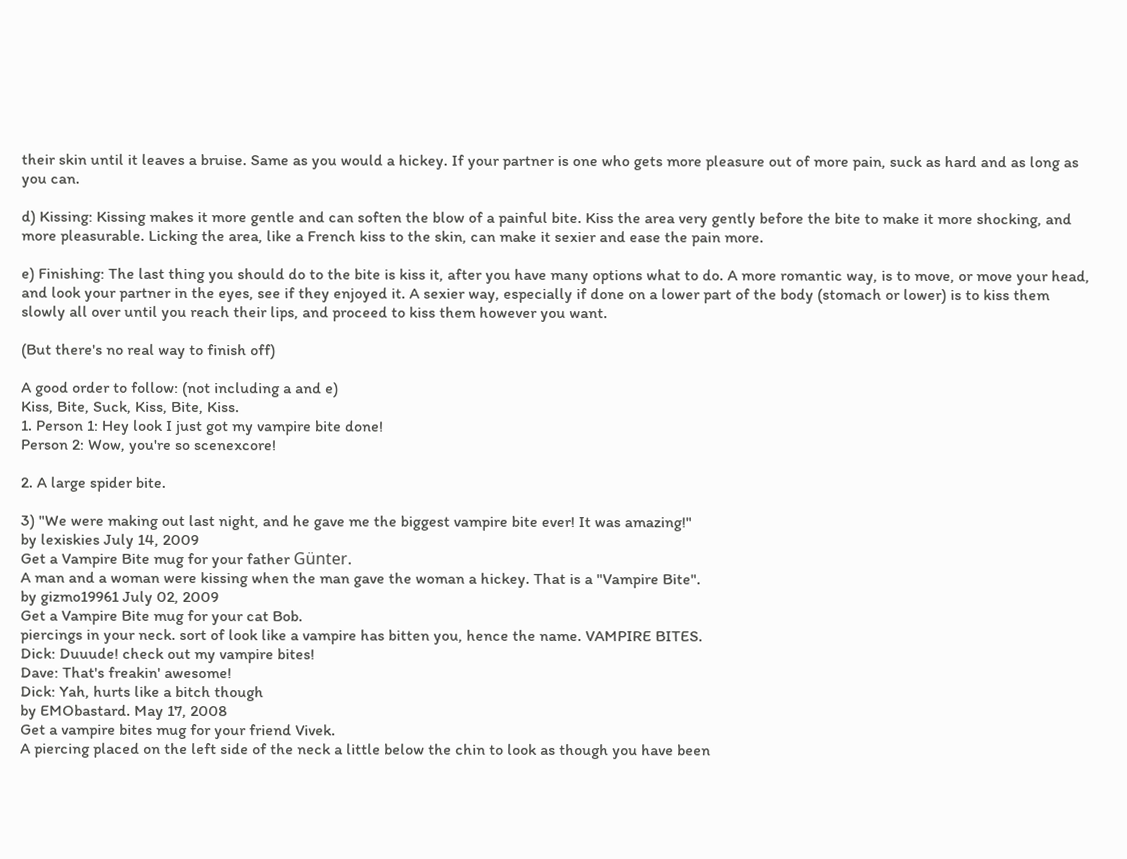their skin until it leaves a bruise. Same as you would a hickey. If your partner is one who gets more pleasure out of more pain, suck as hard and as long as you can.

d) Kissing: Kissing makes it more gentle and can soften the blow of a painful bite. Kiss the area very gently before the bite to make it more shocking, and more pleasurable. Licking the area, like a French kiss to the skin, can make it sexier and ease the pain more.

e) Finishing: The last thing you should do to the bite is kiss it, after you have many options what to do. A more romantic way, is to move, or move your head, and look your partner in the eyes, see if they enjoyed it. A sexier way, especially if done on a lower part of the body (stomach or lower) is to kiss them slowly all over until you reach their lips, and proceed to kiss them however you want.

(But there's no real way to finish off)

A good order to follow: (not including a and e)
Kiss, Bite, Suck, Kiss, Bite, Kiss.
1. Person 1: Hey look I just got my vampire bite done!
Person 2: Wow, you're so scenexcore!

2. A large spider bite.

3) "We were making out last night, and he gave me the biggest vampire bite ever! It was amazing!"
by lexiskies July 14, 2009
Get a Vampire Bite mug for your father Günter.
A man and a woman were kissing when the man gave the woman a hickey. That is a "Vampire Bite".
by gizmo19961 July 02, 2009
Get a Vampire Bite mug for your cat Bob.
piercings in your neck. sort of look like a vampire has bitten you, hence the name. VAMPIRE BITES.
Dick: Duuude! check out my vampire bites!
Dave: That's freakin' awesome!
Dick: Yah, hurts like a bitch though
by EMObastard. May 17, 2008
Get a vampire bites mug for your friend Vivek.
A piercing placed on the left side of the neck a little below the chin to look as though you have been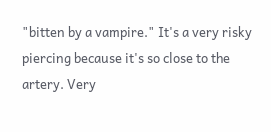"bitten by a vampire." It's a very risky piercing because it's so close to the artery. Very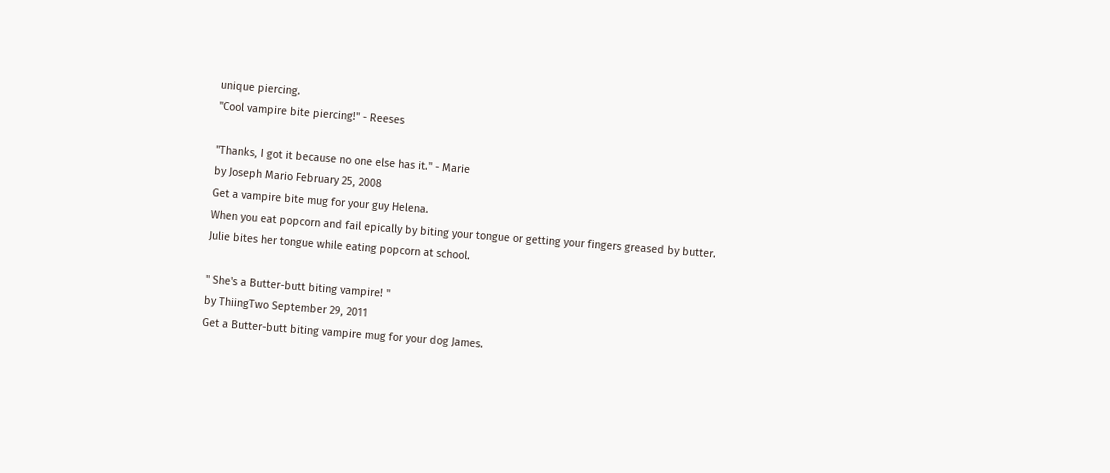unique piercing.
"Cool vampire bite piercing!" - Reeses

"Thanks, I got it because no one else has it." - Marie
by Joseph Mario February 25, 2008
Get a vampire bite mug for your guy Helena.
When you eat popcorn and fail epically by biting your tongue or getting your fingers greased by butter.
Julie bites her tongue while eating popcorn at school.

" She's a Butter-butt biting vampire! "
by ThiingTwo September 29, 2011
Get a Butter-butt biting vampire mug for your dog James.